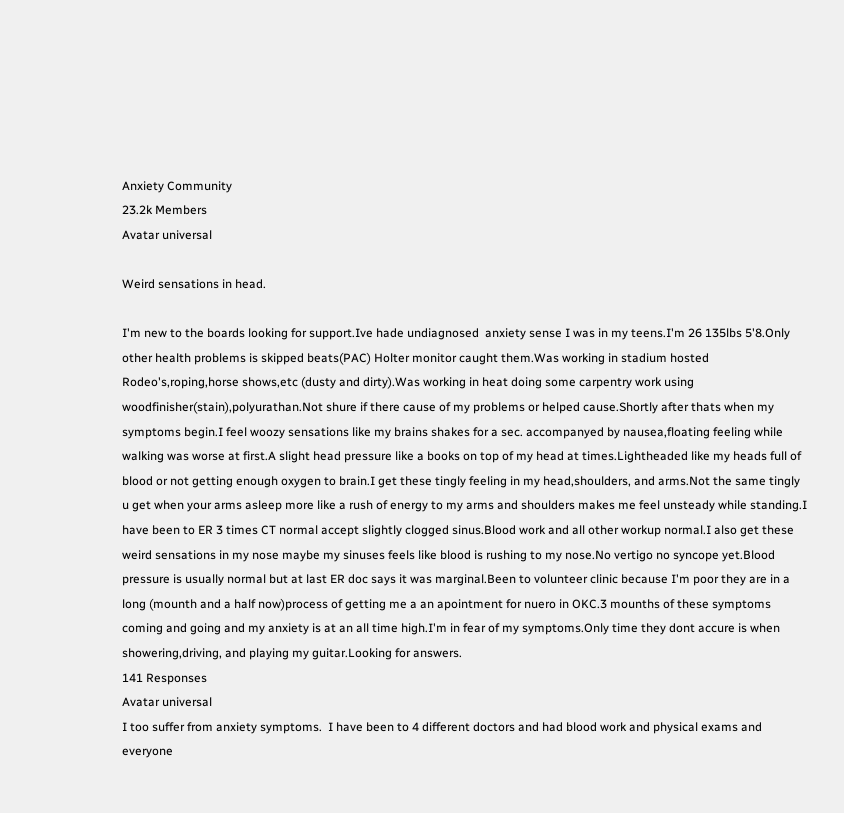Anxiety Community
23.2k Members
Avatar universal

Weird sensations in head.

I'm new to the boards looking for support.Ive hade undiagnosed  anxiety sense I was in my teens.I'm 26 135lbs 5'8.Only other health problems is skipped beats(PAC) Holter monitor caught them.Was working in stadium hosted Rodeo's,roping,horse shows,etc (dusty and dirty).Was working in heat doing some carpentry work using woodfinisher(stain),polyurathan.Not shure if there cause of my problems or helped cause.Shortly after thats when my symptoms begin.I feel woozy sensations like my brains shakes for a sec. accompanyed by nausea,floating feeling while walking was worse at first.A slight head pressure like a books on top of my head at times.Lightheaded like my heads full of blood or not getting enough oxygen to brain.I get these tingly feeling in my head,shoulders, and arms.Not the same tingly u get when your arms asleep more like a rush of energy to my arms and shoulders makes me feel unsteady while standing.I have been to ER 3 times CT normal accept slightly clogged sinus.Blood work and all other workup normal.I also get these weird sensations in my nose maybe my sinuses feels like blood is rushing to my nose.No vertigo no syncope yet.Blood pressure is usually normal but at last ER doc says it was marginal.Been to volunteer clinic because I'm poor they are in a long (mounth and a half now)process of getting me a an apointment for nuero in OKC.3 mounths of these symptoms coming and going and my anxiety is at an all time high.I'm in fear of my symptoms.Only time they dont accure is when showering,driving, and playing my guitar.Looking for answers.
141 Responses
Avatar universal
I too suffer from anxiety symptoms.  I have been to 4 different doctors and had blood work and physical exams and everyone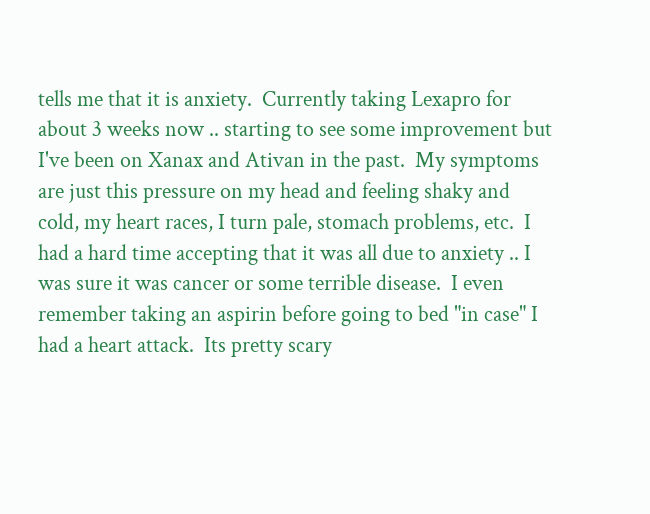tells me that it is anxiety.  Currently taking Lexapro for about 3 weeks now .. starting to see some improvement but I've been on Xanax and Ativan in the past.  My symptoms are just this pressure on my head and feeling shaky and cold, my heart races, I turn pale, stomach problems, etc.  I had a hard time accepting that it was all due to anxiety .. I was sure it was cancer or some terrible disease.  I even remember taking an aspirin before going to bed "in case" I had a heart attack.  Its pretty scary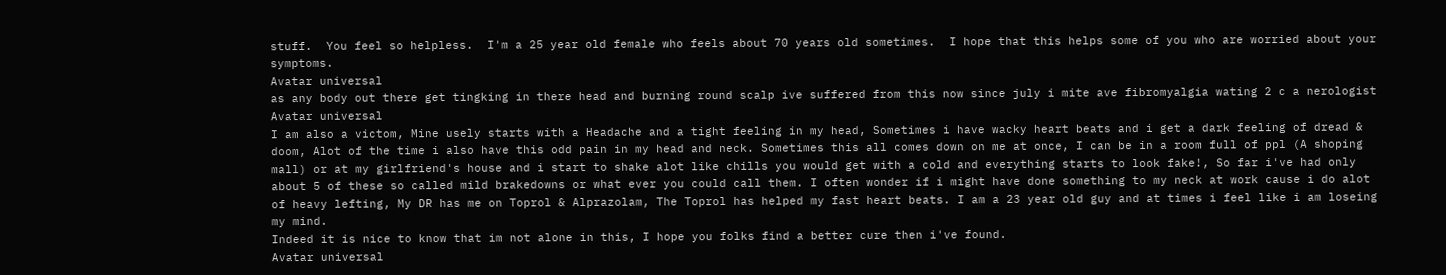stuff.  You feel so helpless.  I'm a 25 year old female who feels about 70 years old sometimes.  I hope that this helps some of you who are worried about your symptoms.
Avatar universal
as any body out there get tingking in there head and burning round scalp ive suffered from this now since july i mite ave fibromyalgia wating 2 c a nerologist
Avatar universal
I am also a victom, Mine usely starts with a Headache and a tight feeling in my head, Sometimes i have wacky heart beats and i get a dark feeling of dread & doom, Alot of the time i also have this odd pain in my head and neck. Sometimes this all comes down on me at once, I can be in a room full of ppl (A shoping mall) or at my girlfriend's house and i start to shake alot like chills you would get with a cold and everything starts to look fake!, So far i've had only about 5 of these so called mild brakedowns or what ever you could call them. I often wonder if i might have done something to my neck at work cause i do alot of heavy lefting, My DR has me on Toprol & Alprazolam, The Toprol has helped my fast heart beats. I am a 23 year old guy and at times i feel like i am loseing my mind.
Indeed it is nice to know that im not alone in this, I hope you folks find a better cure then i've found.
Avatar universal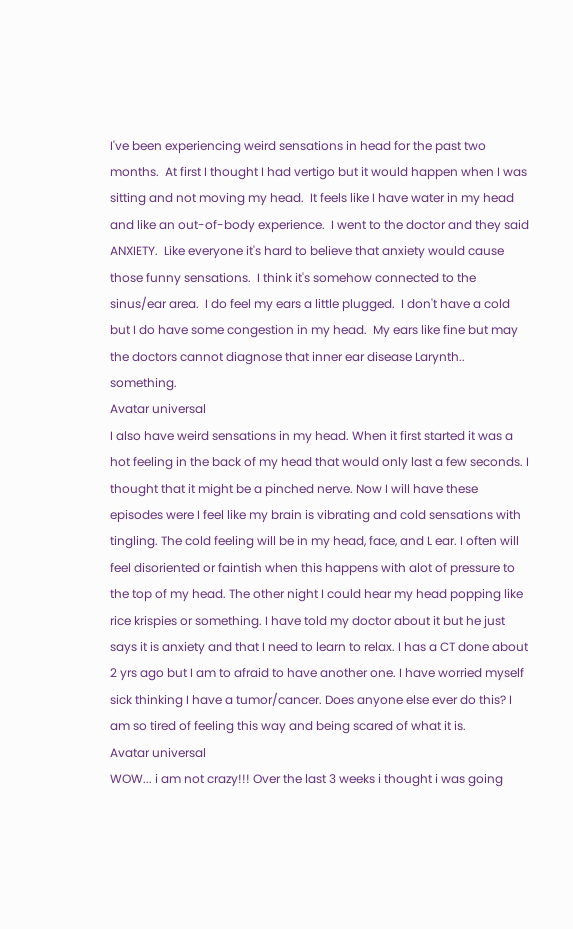I've been experiencing weird sensations in head for the past two months.  At first I thought I had vertigo but it would happen when I was sitting and not moving my head.  It feels like I have water in my head and like an out-of-body experience.  I went to the doctor and they said ANXIETY.  Like everyone it's hard to believe that anxiety would cause those funny sensations.  I think it's somehow connected to the sinus/ear area.  I do feel my ears a little plugged.  I don't have a cold but I do have some congestion in my head.  My ears like fine but may the doctors cannot diagnose that inner ear disease Larynth.. something.
Avatar universal
I also have weird sensations in my head. When it first started it was a hot feeling in the back of my head that would only last a few seconds. I thought that it might be a pinched nerve. Now I will have these episodes were I feel like my brain is vibrating and cold sensations with tingling. The cold feeling will be in my head, face, and L ear. I often will feel disoriented or faintish when this happens with alot of pressure to the top of my head. The other night I could hear my head popping like rice krispies or something. I have told my doctor about it but he just says it is anxiety and that I need to learn to relax. I has a CT done about 2 yrs ago but I am to afraid to have another one. I have worried myself sick thinking I have a tumor/cancer. Does anyone else ever do this? I am so tired of feeling this way and being scared of what it is.
Avatar universal
WOW... i am not crazy!!! Over the last 3 weeks i thought i was going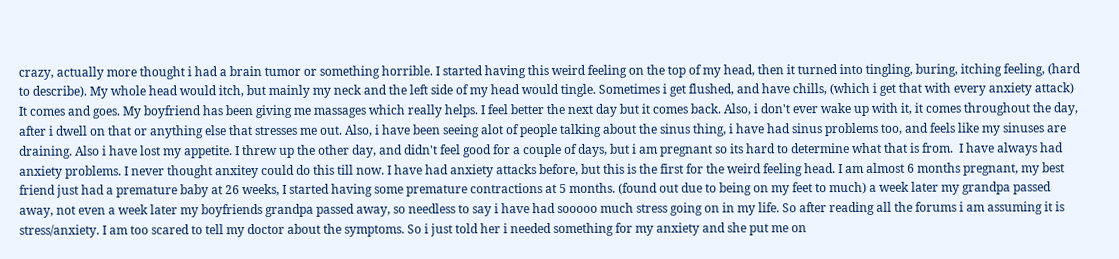crazy, actually more thought i had a brain tumor or something horrible. I started having this weird feeling on the top of my head, then it turned into tingling, buring, itching feeling, (hard to describe). My whole head would itch, but mainly my neck and the left side of my head would tingle. Sometimes i get flushed, and have chills, (which i get that with every anxiety attack) It comes and goes. My boyfriend has been giving me massages which really helps. I feel better the next day but it comes back. Also, i don't ever wake up with it, it comes throughout the day, after i dwell on that or anything else that stresses me out. Also, i have been seeing alot of people talking about the sinus thing, i have had sinus problems too, and feels like my sinuses are draining. Also i have lost my appetite. I threw up the other day, and didn't feel good for a couple of days, but i am pregnant so its hard to determine what that is from.  I have always had anxiety problems. I never thought anxitey could do this till now. I have had anxiety attacks before, but this is the first for the weird feeling head. I am almost 6 months pregnant, my best friend just had a premature baby at 26 weeks, I started having some premature contractions at 5 months. (found out due to being on my feet to much) a week later my grandpa passed away, not even a week later my boyfriends grandpa passed away, so needless to say i have had sooooo much stress going on in my life. So after reading all the forums i am assuming it is stress/anxiety. I am too scared to tell my doctor about the symptoms. So i just told her i needed something for my anxiety and she put me on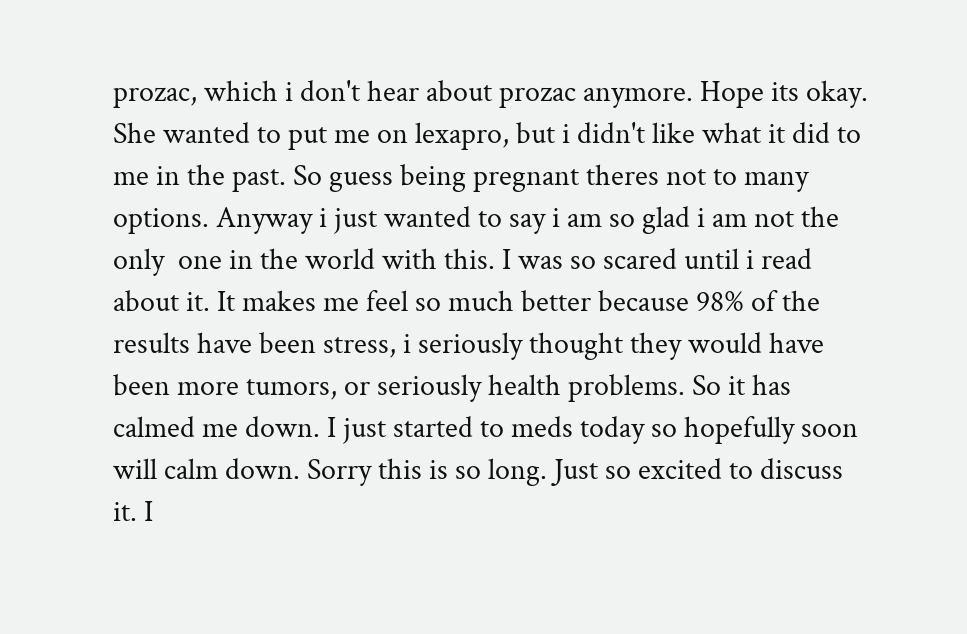prozac, which i don't hear about prozac anymore. Hope its okay. She wanted to put me on lexapro, but i didn't like what it did to me in the past. So guess being pregnant theres not to many options. Anyway i just wanted to say i am so glad i am not the only  one in the world with this. I was so scared until i read about it. It makes me feel so much better because 98% of the results have been stress, i seriously thought they would have been more tumors, or seriously health problems. So it has calmed me down. I just started to meds today so hopefully soon  will calm down. Sorry this is so long. Just so excited to discuss it. I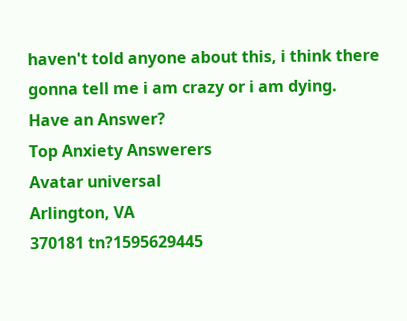haven't told anyone about this, i think there gonna tell me i am crazy or i am dying.
Have an Answer?
Top Anxiety Answerers
Avatar universal
Arlington, VA
370181 tn?1595629445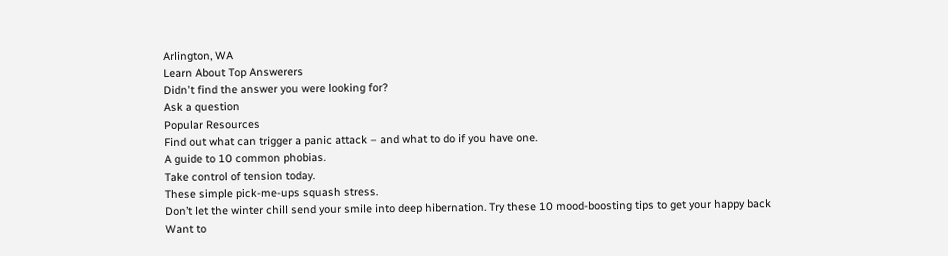Arlington, WA
Learn About Top Answerers
Didn't find the answer you were looking for?
Ask a question
Popular Resources
Find out what can trigger a panic attack – and what to do if you have one.
A guide to 10 common phobias.
Take control of tension today.
These simple pick-me-ups squash stress.
Don’t let the winter chill send your smile into deep hibernation. Try these 10 mood-boosting tips to get your happy back
Want to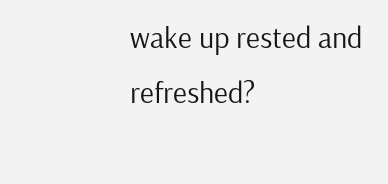wake up rested and refreshed?